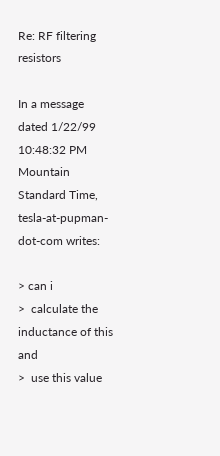Re: RF filtering resistors

In a message dated 1/22/99 10:48:32 PM Mountain Standard Time,
tesla-at-pupman-dot-com writes:

> can i
>  calculate the inductance of this and
>  use this value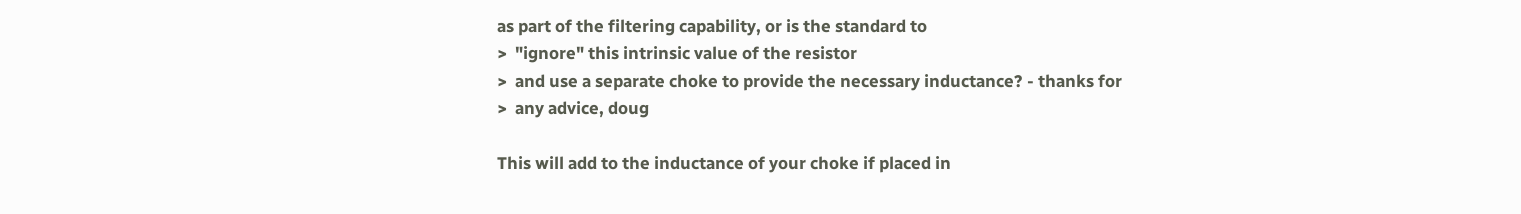as part of the filtering capability, or is the standard to
>  "ignore" this intrinsic value of the resistor
>  and use a separate choke to provide the necessary inductance? - thanks for
>  any advice, doug

This will add to the inductance of your choke if placed in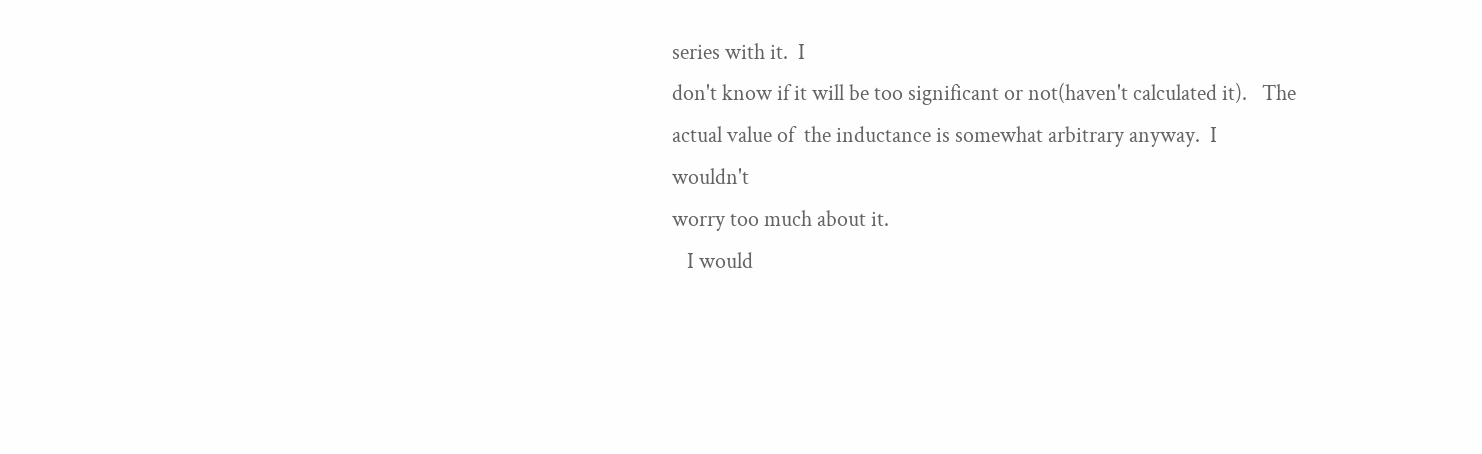series with it.  I
don't know if it will be too significant or not(haven't calculated it).   The
actual value of  the inductance is somewhat arbitrary anyway.  I wouldn't
worry too much about it.
   I would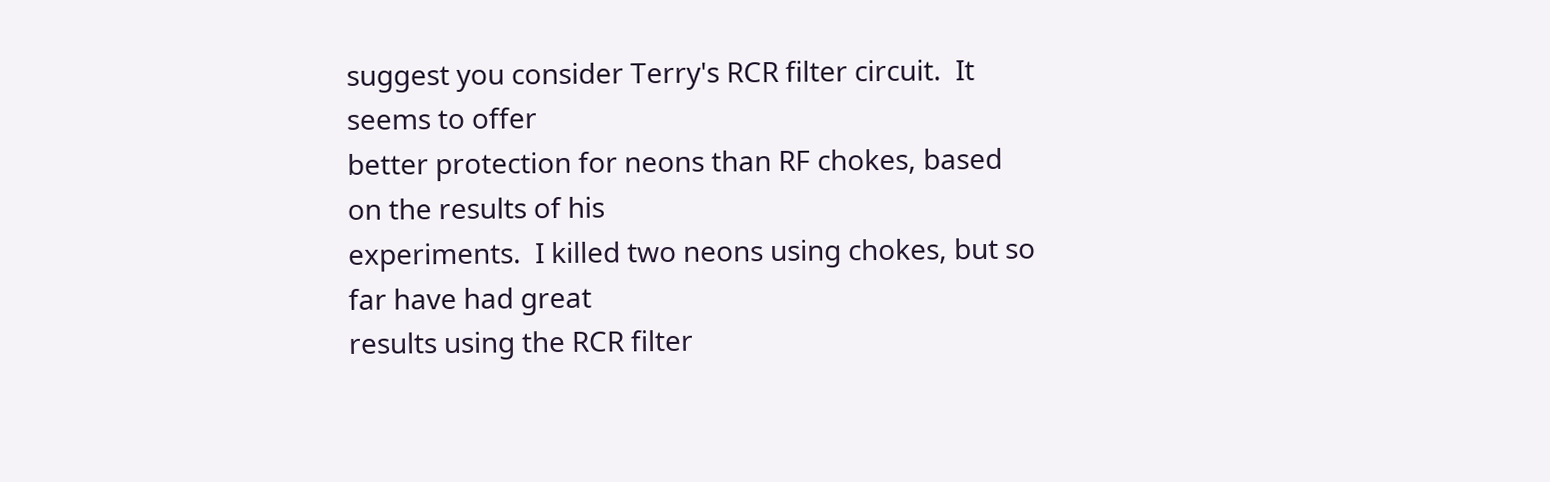suggest you consider Terry's RCR filter circuit.  It seems to offer
better protection for neons than RF chokes, based on the results of his
experiments.  I killed two neons using chokes, but so far have had great
results using the RCR filter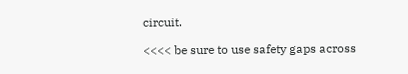circuit.

<<<< be sure to use safety gaps across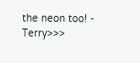the neon too! - Terry>>>